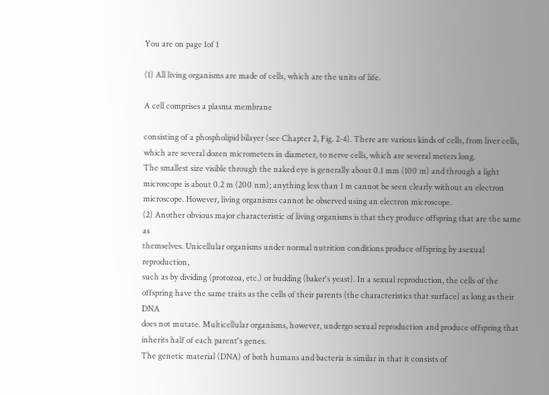You are on page 1of 1

(1) All living organisms are made of cells, which are the units of life.

A cell comprises a plasma membrane

consisting of a phospholipid bilayer (see Chapter 2, Fig. 2-4). There are various kinds of cells, from liver cells,
which are several dozen micrometers in diameter, to nerve cells, which are several meters long.
The smallest size visible through the naked eye is generally about 0.1 mm (100 m) and through a light
microscope is about 0.2 m (200 nm); anything less than 1 m cannot be seen clearly without an electron
microscope. However, living organisms cannot be observed using an electron microscope.
(2) Another obvious major characteristic of living organisms is that they produce offspring that are the same as
themselves. Unicellular organisms under normal nutrition conditions produce offspring by asexual reproduction,
such as by dividing (protozoa, etc.) or budding (baker's yeast). In a sexual reproduction, the cells of the
offspring have the same traits as the cells of their parents (the characteristics that surface) as long as their DNA
does not mutate. Multicellular organisms, however, undergo sexual reproduction and produce offspring that
inherits half of each parent's genes.
The genetic material (DNA) of both humans and bacteria is similar in that it consists of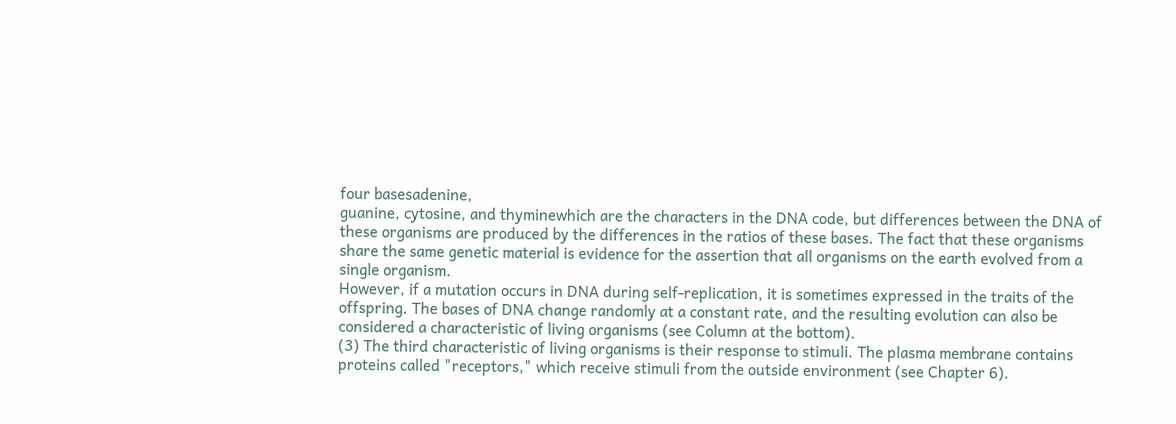four basesadenine,
guanine, cytosine, and thyminewhich are the characters in the DNA code, but differences between the DNA of
these organisms are produced by the differences in the ratios of these bases. The fact that these organisms
share the same genetic material is evidence for the assertion that all organisms on the earth evolved from a
single organism.
However, if a mutation occurs in DNA during self-replication, it is sometimes expressed in the traits of the
offspring. The bases of DNA change randomly at a constant rate, and the resulting evolution can also be
considered a characteristic of living organisms (see Column at the bottom).
(3) The third characteristic of living organisms is their response to stimuli. The plasma membrane contains
proteins called "receptors," which receive stimuli from the outside environment (see Chapter 6).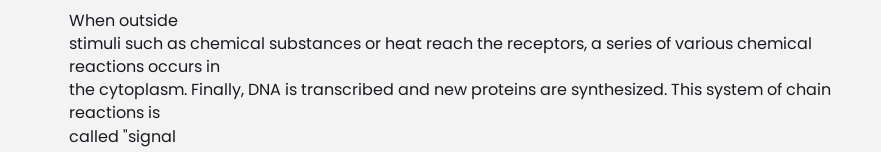When outside
stimuli such as chemical substances or heat reach the receptors, a series of various chemical reactions occurs in
the cytoplasm. Finally, DNA is transcribed and new proteins are synthesized. This system of chain reactions is
called "signal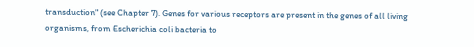transduction" (see Chapter 7). Genes for various receptors are present in the genes of all living
organisms, from Escherichia coli bacteria to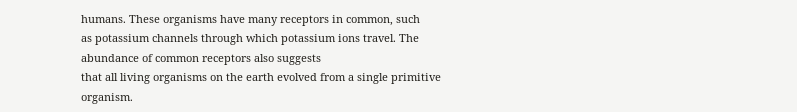humans. These organisms have many receptors in common, such
as potassium channels through which potassium ions travel. The abundance of common receptors also suggests
that all living organisms on the earth evolved from a single primitive organism.